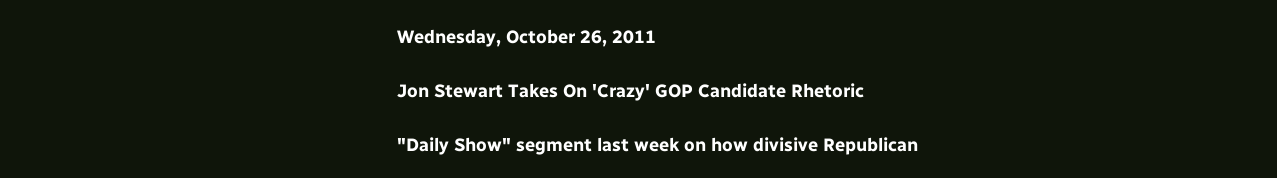Wednesday, October 26, 2011

Jon Stewart Takes On 'Crazy' GOP Candidate Rhetoric

"Daily Show" segment last week on how divisive Republican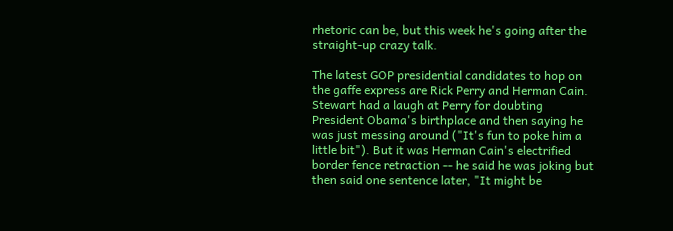rhetoric can be, but this week he's going after the straight-up crazy talk.

The latest GOP presidential candidates to hop on the gaffe express are Rick Perry and Herman Cain. Stewart had a laugh at Perry for doubting President Obama's birthplace and then saying he was just messing around ("It's fun to poke him a little bit"). But it was Herman Cain's electrified border fence retraction -- he said he was joking but then said one sentence later, "It might be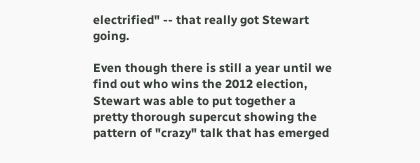electrified" -- that really got Stewart going.

Even though there is still a year until we find out who wins the 2012 election, Stewart was able to put together a pretty thorough supercut showing the pattern of "crazy" talk that has emerged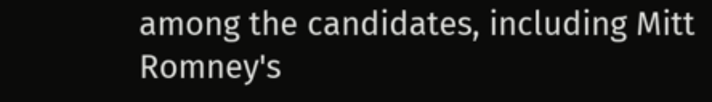among the candidates, including Mitt Romney's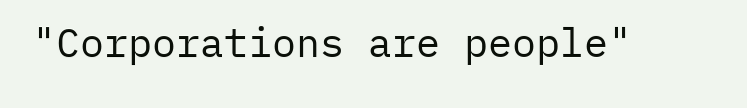"Corporations are people"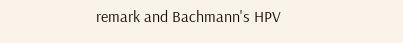remark and Bachmann's HPV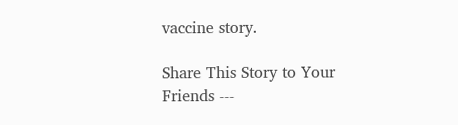vaccine story.

Share This Story to Your Friends ---